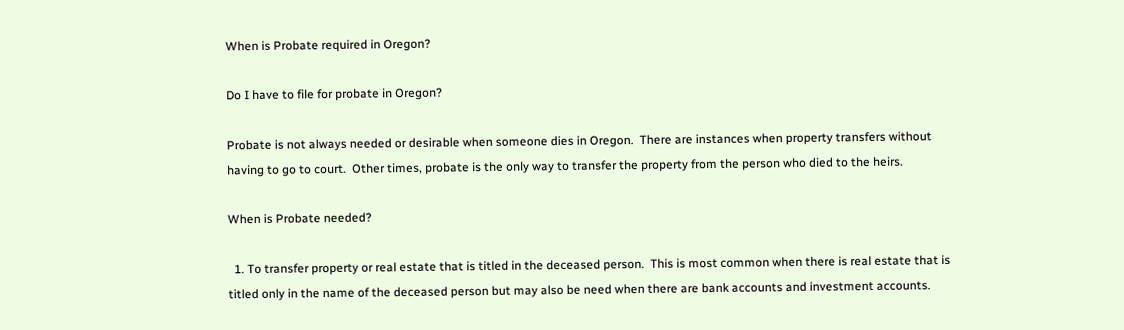When is Probate required in Oregon?

Do I have to file for probate in Oregon?

Probate is not always needed or desirable when someone dies in Oregon.  There are instances when property transfers without having to go to court.  Other times, probate is the only way to transfer the property from the person who died to the heirs.

When is Probate needed?

  1. To transfer property or real estate that is titled in the deceased person.  This is most common when there is real estate that is titled only in the name of the deceased person but may also be need when there are bank accounts and investment accounts.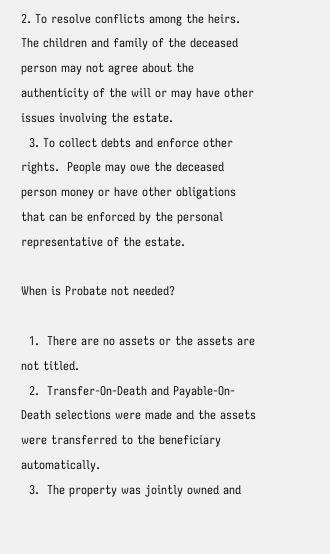2. To resolve conflicts among the heirs.  The children and family of the deceased person may not agree about the authenticity of the will or may have other issues involving the estate.
  3. To collect debts and enforce other rights.  People may owe the deceased person money or have other obligations that can be enforced by the personal representative of the estate.

When is Probate not needed?

  1.  There are no assets or the assets are not titled.
  2.  Transfer-On-Death and Payable-On-Death selections were made and the assets were transferred to the beneficiary automatically.
  3.  The property was jointly owned and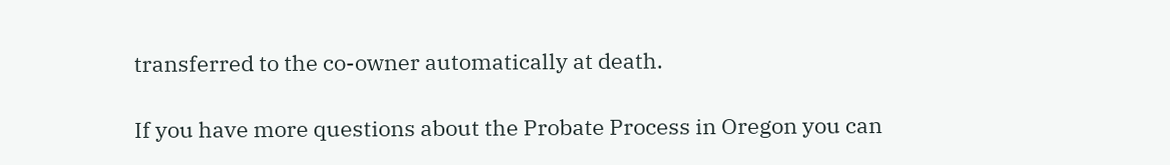transferred to the co-owner automatically at death.

If you have more questions about the Probate Process in Oregon you can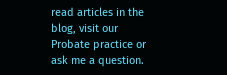read articles in the blog, visit our Probate practice or ask me a question.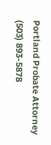Portland Probate Attorney
(503) 893-5878